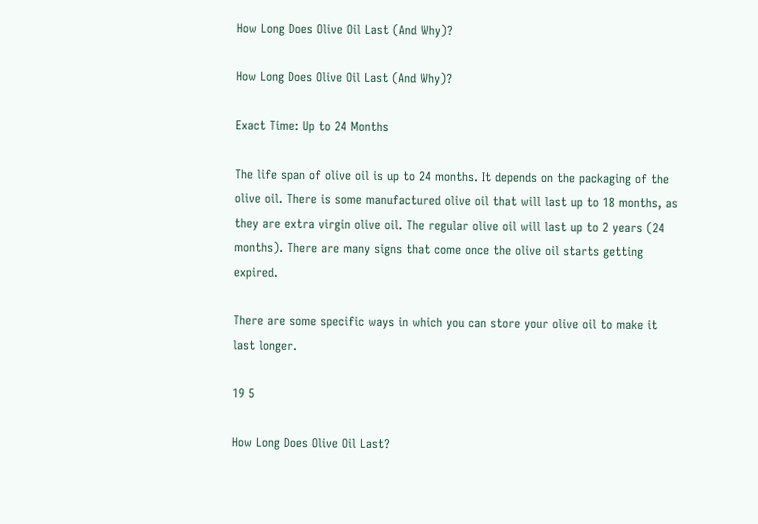How Long Does Olive Oil Last (And Why)?

How Long Does Olive Oil Last (And Why)?

Exact Time: Up to 24 Months

The life span of olive oil is up to 24 months. It depends on the packaging of the olive oil. There is some manufactured olive oil that will last up to 18 months, as they are extra virgin olive oil. The regular olive oil will last up to 2 years (24 months). There are many signs that come once the olive oil starts getting expired.

There are some specific ways in which you can store your olive oil to make it last longer.

19 5

How Long Does Olive Oil Last?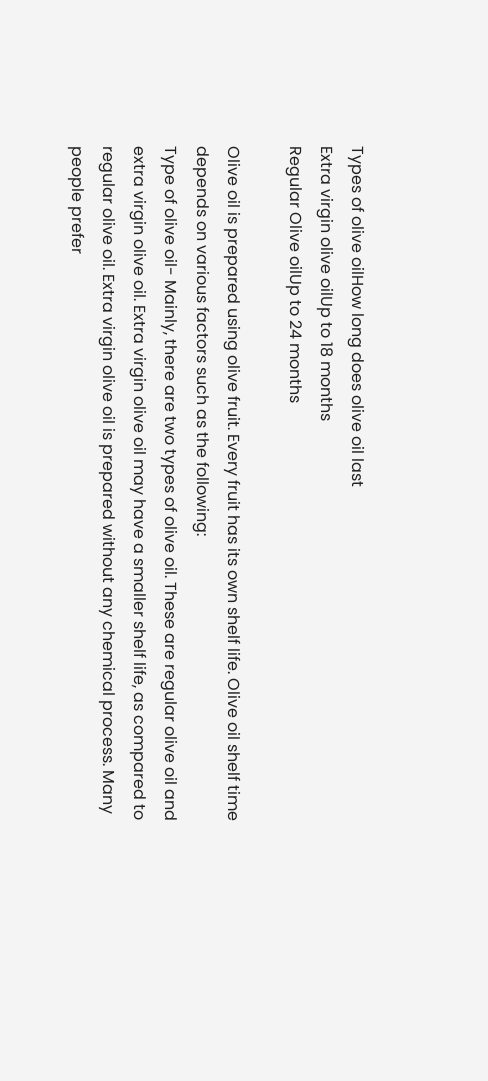Types of olive oilHow long does olive oil last
Extra virgin olive oilUp to 18 months
Regular Olive oilUp to 24 months

Olive oil is prepared using olive fruit. Every fruit has its own shelf life. Olive oil shelf time depends on various factors such as the following:
Type of olive oil- Mainly, there are two types of olive oil. These are regular olive oil and extra virgin olive oil. Extra virgin olive oil may have a smaller shelf life, as compared to regular olive oil. Extra virgin olive oil is prepared without any chemical process. Many people prefer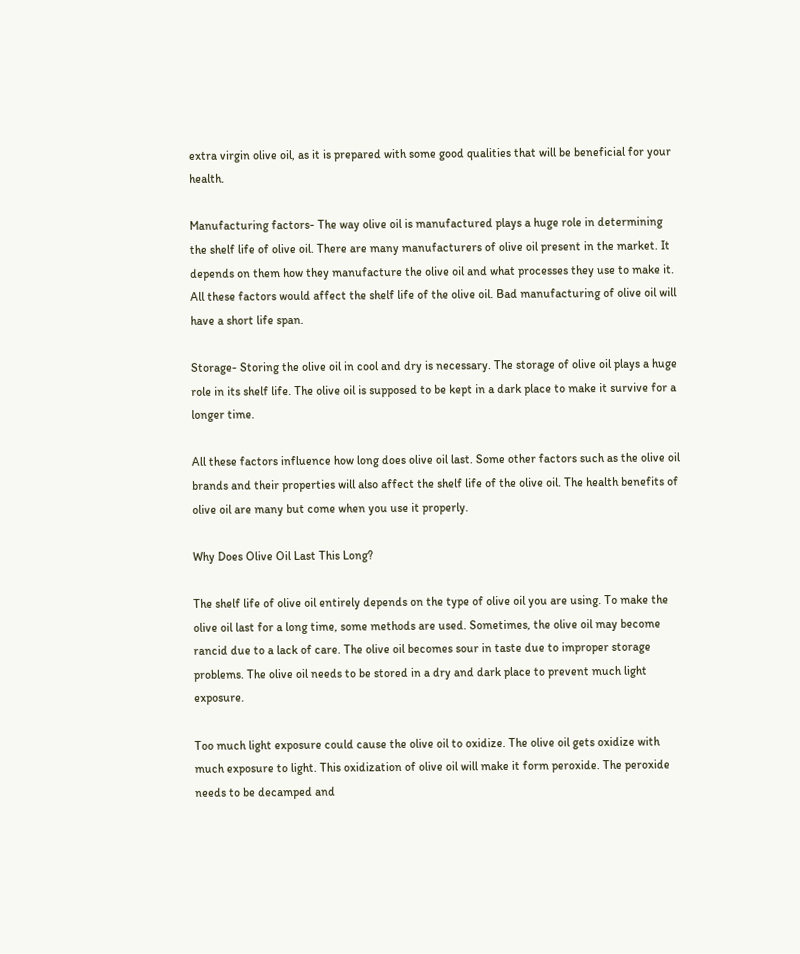extra virgin olive oil, as it is prepared with some good qualities that will be beneficial for your health.

Manufacturing factors- The way olive oil is manufactured plays a huge role in determining the shelf life of olive oil. There are many manufacturers of olive oil present in the market. It depends on them how they manufacture the olive oil and what processes they use to make it. All these factors would affect the shelf life of the olive oil. Bad manufacturing of olive oil will have a short life span.

Storage- Storing the olive oil in cool and dry is necessary. The storage of olive oil plays a huge role in its shelf life. The olive oil is supposed to be kept in a dark place to make it survive for a longer time.

All these factors influence how long does olive oil last. Some other factors such as the olive oil brands and their properties will also affect the shelf life of the olive oil. The health benefits of olive oil are many but come when you use it properly.

Why Does Olive Oil Last This Long?

The shelf life of olive oil entirely depends on the type of olive oil you are using. To make the olive oil last for a long time, some methods are used. Sometimes, the olive oil may become rancid due to a lack of care. The olive oil becomes sour in taste due to improper storage problems. The olive oil needs to be stored in a dry and dark place to prevent much light exposure.

Too much light exposure could cause the olive oil to oxidize. The olive oil gets oxidize with much exposure to light. This oxidization of olive oil will make it form peroxide. The peroxide needs to be decamped and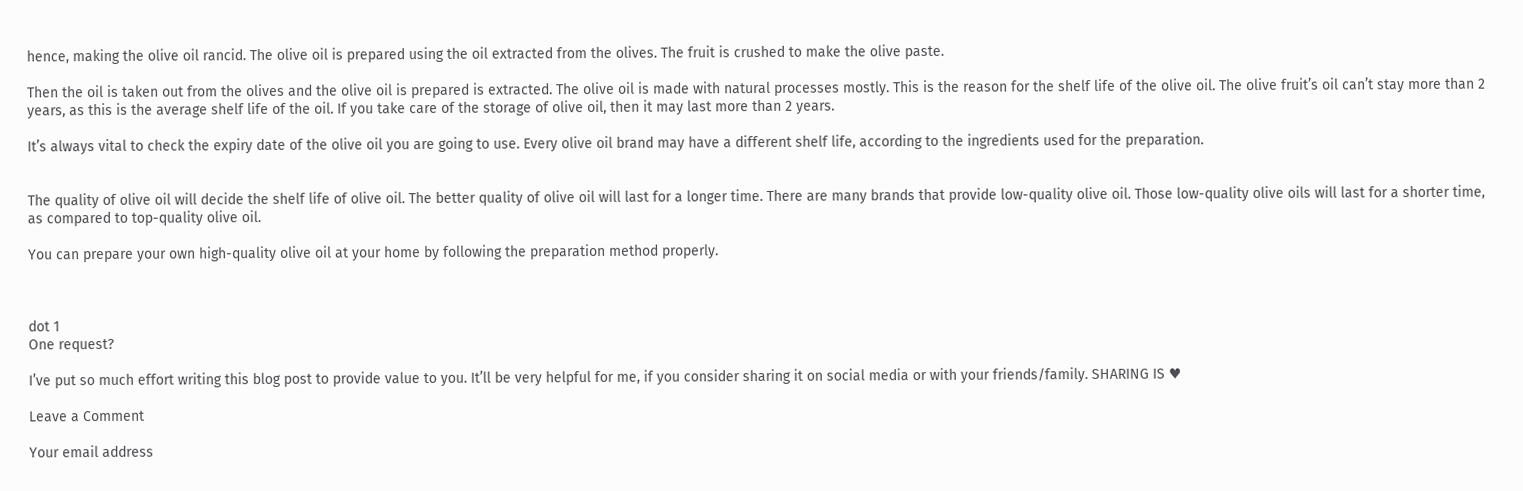hence, making the olive oil rancid. The olive oil is prepared using the oil extracted from the olives. The fruit is crushed to make the olive paste.

Then the oil is taken out from the olives and the olive oil is prepared is extracted. The olive oil is made with natural processes mostly. This is the reason for the shelf life of the olive oil. The olive fruit’s oil can’t stay more than 2 years, as this is the average shelf life of the oil. If you take care of the storage of olive oil, then it may last more than 2 years.

It’s always vital to check the expiry date of the olive oil you are going to use. Every olive oil brand may have a different shelf life, according to the ingredients used for the preparation.


The quality of olive oil will decide the shelf life of olive oil. The better quality of olive oil will last for a longer time. There are many brands that provide low-quality olive oil. Those low-quality olive oils will last for a shorter time, as compared to top-quality olive oil.

You can prepare your own high-quality olive oil at your home by following the preparation method properly.



dot 1
One request?

I’ve put so much effort writing this blog post to provide value to you. It’ll be very helpful for me, if you consider sharing it on social media or with your friends/family. SHARING IS ♥

Leave a Comment

Your email address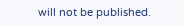will not be published.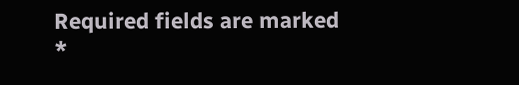Required fields are marked *